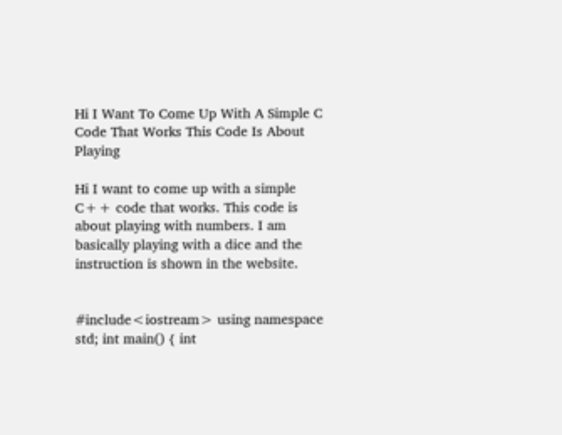Hi I Want To Come Up With A Simple C Code That Works This Code Is About Playing

Hi I want to come up with a simple C++ code that works. This code is about playing with numbers. I am basically playing with a dice and the instruction is shown in the website.


#include<iostream> using namespace std; int main() { int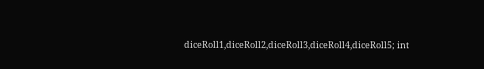diceRoll1,diceRoll2,diceRoll3,diceRoll4,diceRoll5; int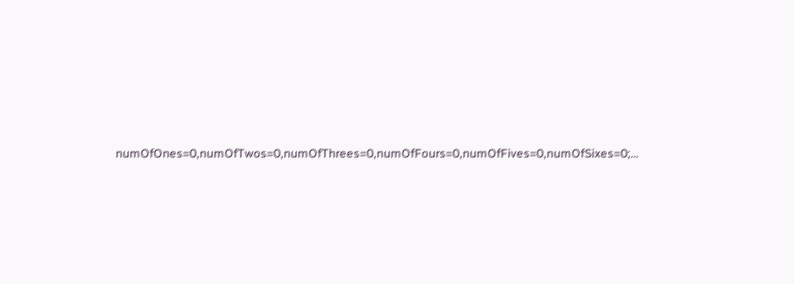numOfOnes=0,numOfTwos=0,numOfThrees=0,numOfFours=0,numOfFives=0,numOfSixes=0;…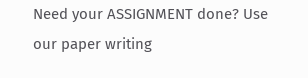Need your ASSIGNMENT done? Use our paper writing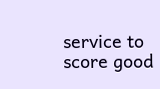service to score good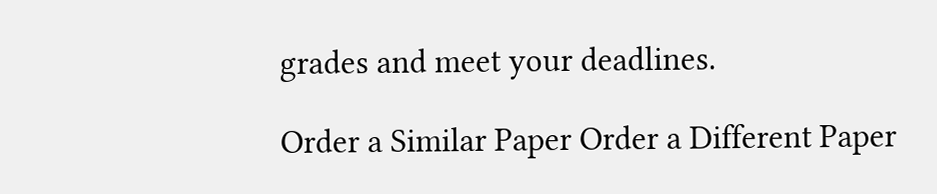grades and meet your deadlines.

Order a Similar Paper Order a Different Paper